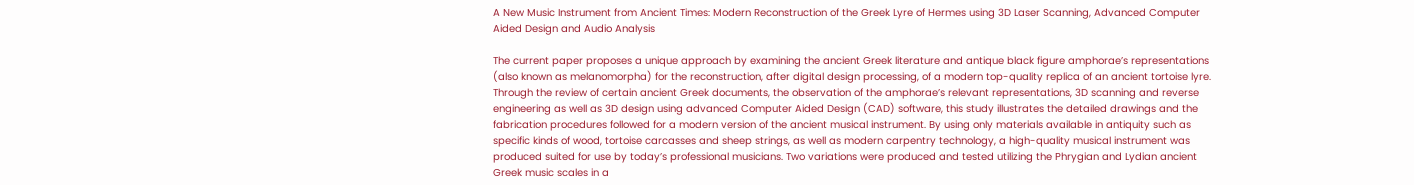A New Music Instrument from Ancient Times: Modern Reconstruction of the Greek Lyre of Hermes using 3D Laser Scanning, Advanced Computer Aided Design and Audio Analysis

The current paper proposes a unique approach by examining the ancient Greek literature and antique black figure amphorae’s representations (also known as melanomorpha) for the reconstruction, after digital design processing, of a modern top-quality replica of an ancient tortoise lyre. Through the review of certain ancient Greek documents, the observation of the amphorae’s relevant representations, 3D scanning and reverse engineering as well as 3D design using advanced Computer Aided Design (CAD) software, this study illustrates the detailed drawings and the fabrication procedures followed for a modern version of the ancient musical instrument. By using only materials available in antiquity such as specific kinds of wood, tortoise carcasses and sheep strings, as well as modern carpentry technology, a high-quality musical instrument was produced suited for use by today’s professional musicians. Two variations were produced and tested utilizing the Phrygian and Lydian ancient Greek music scales in a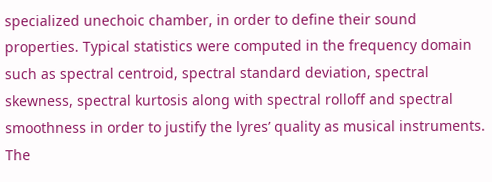specialized unechoic chamber, in order to define their sound properties. Typical statistics were computed in the frequency domain such as spectral centroid, spectral standard deviation, spectral skewness, spectral kurtosis along with spectral rolloff and spectral smoothness in order to justify the lyres’ quality as musical instruments. The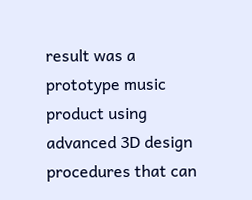result was a prototype music product using advanced 3D design procedures that can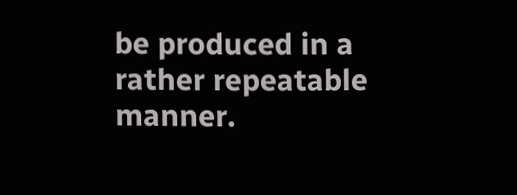be produced in a rather repeatable manner.